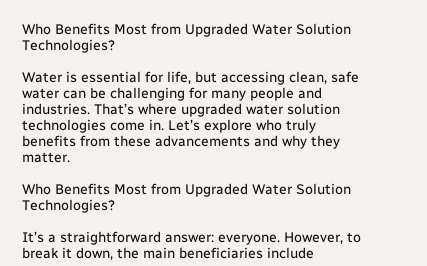Who Benefits Most from Upgraded Water Solution Technologies?

Water is essential for life, but accessing clean, safe water can be challenging for many people and industries. That’s where upgraded water solution technologies come in. Let’s explore who truly benefits from these advancements and why they matter.

Who Benefits Most from Upgraded Water Solution Technologies?

It’s a straightforward answer: everyone. However, to break it down, the main beneficiaries include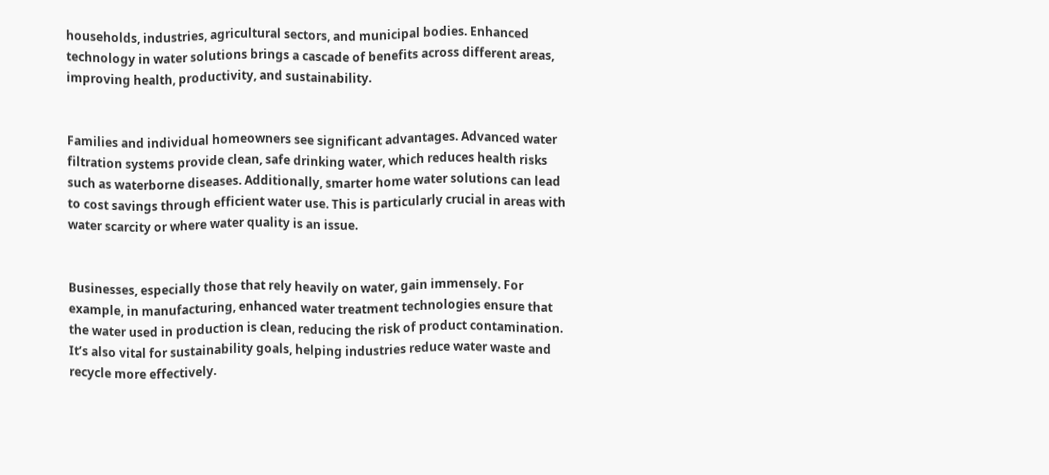households, industries, agricultural sectors, and municipal bodies. Enhanced technology in water solutions brings a cascade of benefits across different areas, improving health, productivity, and sustainability.


Families and individual homeowners see significant advantages. Advanced water filtration systems provide clean, safe drinking water, which reduces health risks such as waterborne diseases. Additionally, smarter home water solutions can lead to cost savings through efficient water use. This is particularly crucial in areas with water scarcity or where water quality is an issue.


Businesses, especially those that rely heavily on water, gain immensely. For example, in manufacturing, enhanced water treatment technologies ensure that the water used in production is clean, reducing the risk of product contamination. It’s also vital for sustainability goals, helping industries reduce water waste and recycle more effectively.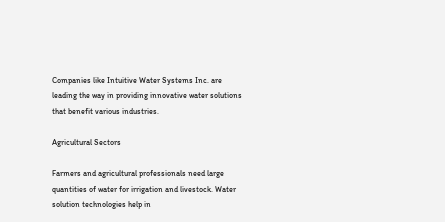Companies like Intuitive Water Systems Inc. are leading the way in providing innovative water solutions that benefit various industries.

Agricultural Sectors

Farmers and agricultural professionals need large quantities of water for irrigation and livestock. Water solution technologies help in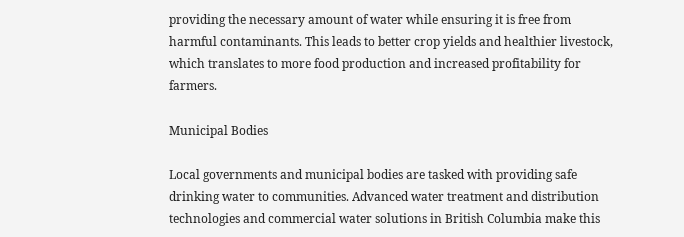providing the necessary amount of water while ensuring it is free from harmful contaminants. This leads to better crop yields and healthier livestock, which translates to more food production and increased profitability for farmers.

Municipal Bodies

Local governments and municipal bodies are tasked with providing safe drinking water to communities. Advanced water treatment and distribution technologies and commercial water solutions in British Columbia make this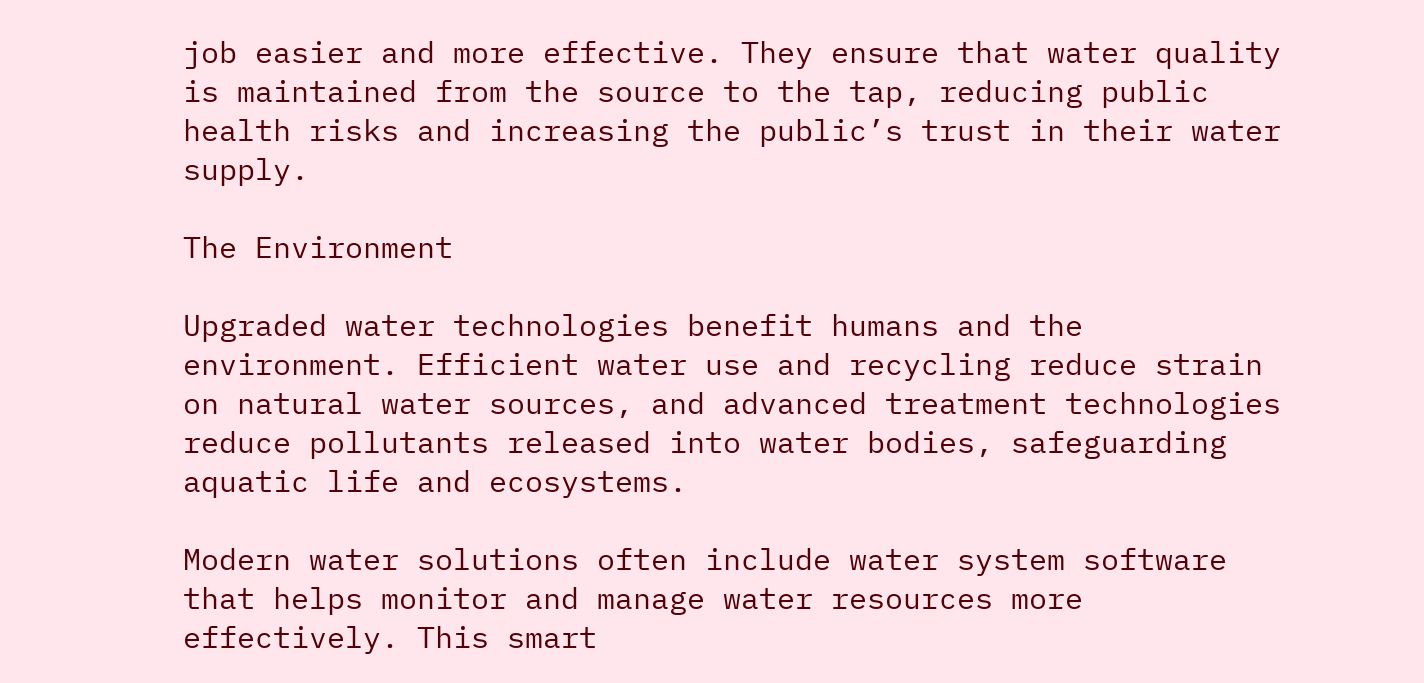job easier and more effective. They ensure that water quality is maintained from the source to the tap, reducing public health risks and increasing the public’s trust in their water supply.

The Environment

Upgraded water technologies benefit humans and the environment. Efficient water use and recycling reduce strain on natural water sources, and advanced treatment technologies reduce pollutants released into water bodies, safeguarding aquatic life and ecosystems.

Modern water solutions often include water system software that helps monitor and manage water resources more effectively. This smart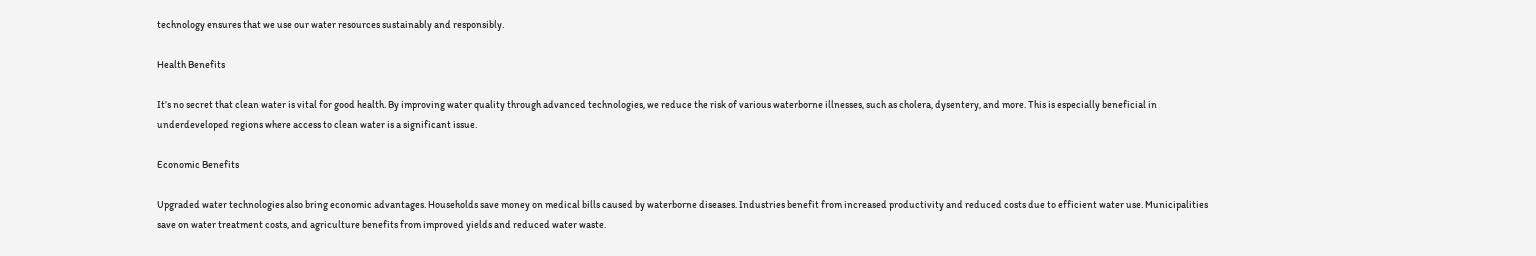technology ensures that we use our water resources sustainably and responsibly.

Health Benefits

It’s no secret that clean water is vital for good health. By improving water quality through advanced technologies, we reduce the risk of various waterborne illnesses, such as cholera, dysentery, and more. This is especially beneficial in underdeveloped regions where access to clean water is a significant issue.

Economic Benefits

Upgraded water technologies also bring economic advantages. Households save money on medical bills caused by waterborne diseases. Industries benefit from increased productivity and reduced costs due to efficient water use. Municipalities save on water treatment costs, and agriculture benefits from improved yields and reduced water waste.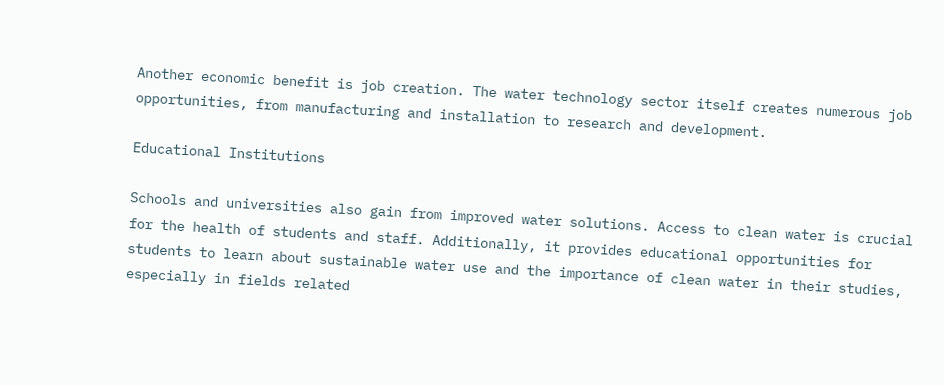Another economic benefit is job creation. The water technology sector itself creates numerous job opportunities, from manufacturing and installation to research and development.

Educational Institutions

Schools and universities also gain from improved water solutions. Access to clean water is crucial for the health of students and staff. Additionally, it provides educational opportunities for students to learn about sustainable water use and the importance of clean water in their studies, especially in fields related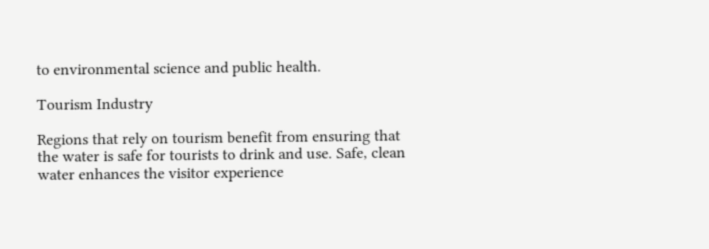to environmental science and public health.

Tourism Industry

Regions that rely on tourism benefit from ensuring that the water is safe for tourists to drink and use. Safe, clean water enhances the visitor experience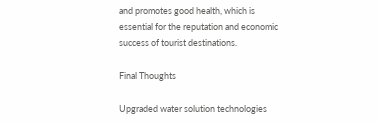and promotes good health, which is essential for the reputation and economic success of tourist destinations.

Final Thoughts

Upgraded water solution technologies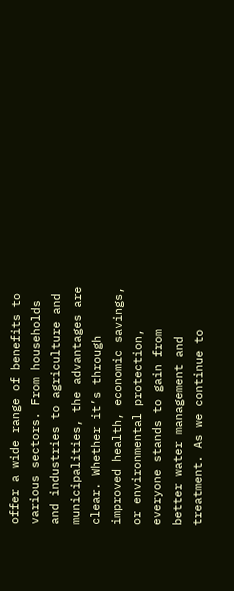offer a wide range of benefits to various sectors. From households and industries to agriculture and municipalities, the advantages are clear. Whether it’s through improved health, economic savings, or environmental protection, everyone stands to gain from better water management and treatment. As we continue to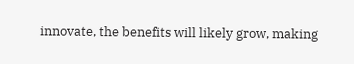innovate, the benefits will likely grow, making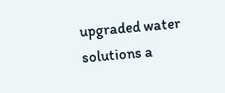upgraded water solutions a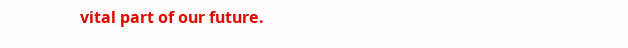vital part of our future.